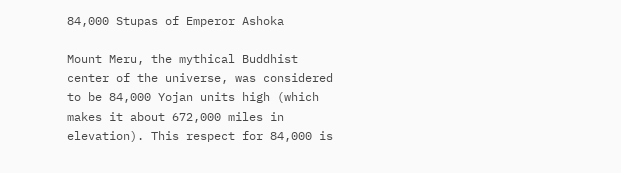84,000 Stupas of Emperor Ashoka

Mount Meru, the mythical Buddhist center of the universe, was considered to be 84,000 Yojan units high (which makes it about 672,000 miles in elevation). This respect for 84,000 is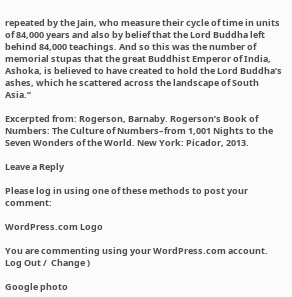repeated by the Jain, who measure their cycle of time in units of 84,000 years and also by belief that the Lord Buddha left behind 84,000 teachings. And so this was the number of memorial stupas that the great Buddhist Emperor of India, Ashoka, is believed to have created to hold the Lord Buddha’s ashes, which he scattered across the landscape of South Asia.”

Excerpted from: Rogerson, Barnaby. Rogerson’s Book of Numbers: The Culture of Numbers–from 1,001 Nights to the Seven Wonders of the World. New York: Picador, 2013.

Leave a Reply

Please log in using one of these methods to post your comment:

WordPress.com Logo

You are commenting using your WordPress.com account. Log Out /  Change )

Google photo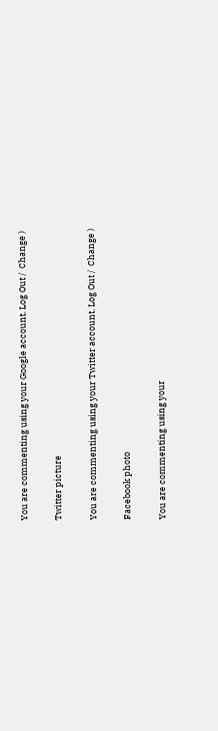You are commenting using your Google account. Log Out /  Change )

Twitter picture

You are commenting using your Twitter account. Log Out /  Change )

Facebook photo

You are commenting using your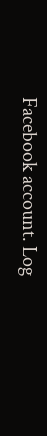Facebook account. Log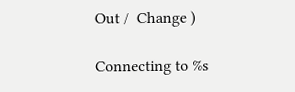Out /  Change )

Connecting to %s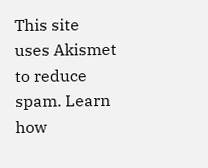This site uses Akismet to reduce spam. Learn how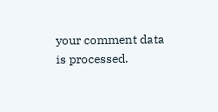your comment data is processed.